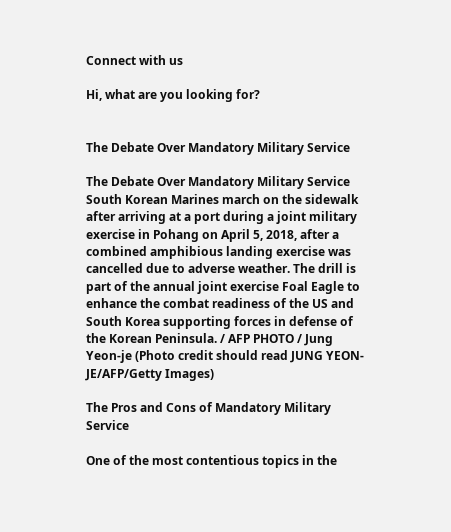Connect with us

Hi, what are you looking for?


The Debate Over Mandatory Military Service

The Debate Over Mandatory Military Service
South Korean Marines march on the sidewalk after arriving at a port during a joint military exercise in Pohang on April 5, 2018, after a combined amphibious landing exercise was cancelled due to adverse weather. The drill is part of the annual joint exercise Foal Eagle to enhance the combat readiness of the US and South Korea supporting forces in defense of the Korean Peninsula. / AFP PHOTO / Jung Yeon-je (Photo credit should read JUNG YEON-JE/AFP/Getty Images)

The Pros and Cons of Mandatory Military Service

One of the most contentious topics in the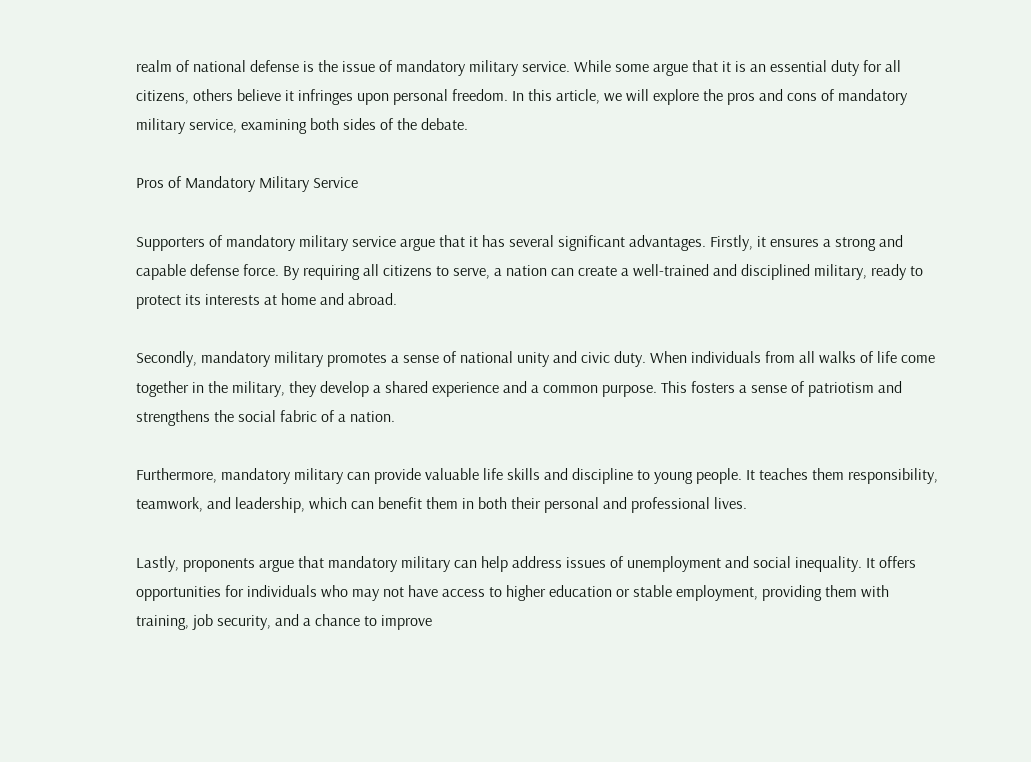realm of national defense is the issue of mandatory military service. While some argue that it is an essential duty for all citizens, others believe it infringes upon personal freedom. In this article, we will explore the pros and cons of mandatory military service, examining both sides of the debate.

Pros of Mandatory Military Service

Supporters of mandatory military service argue that it has several significant advantages. Firstly, it ensures a strong and capable defense force. By requiring all citizens to serve, a nation can create a well-trained and disciplined military, ready to protect its interests at home and abroad.

Secondly, mandatory military promotes a sense of national unity and civic duty. When individuals from all walks of life come together in the military, they develop a shared experience and a common purpose. This fosters a sense of patriotism and strengthens the social fabric of a nation.

Furthermore, mandatory military can provide valuable life skills and discipline to young people. It teaches them responsibility, teamwork, and leadership, which can benefit them in both their personal and professional lives.

Lastly, proponents argue that mandatory military can help address issues of unemployment and social inequality. It offers opportunities for individuals who may not have access to higher education or stable employment, providing them with training, job security, and a chance to improve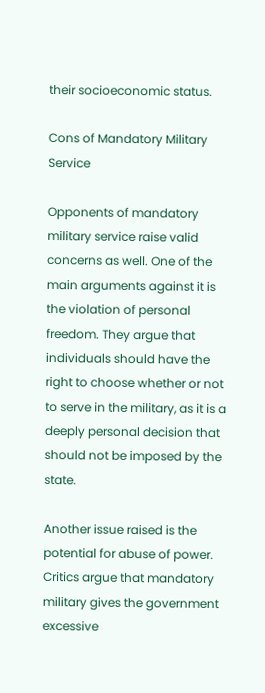their socioeconomic status.

Cons of Mandatory Military Service

Opponents of mandatory military service raise valid concerns as well. One of the main arguments against it is the violation of personal freedom. They argue that individuals should have the right to choose whether or not to serve in the military, as it is a deeply personal decision that should not be imposed by the state.

Another issue raised is the potential for abuse of power. Critics argue that mandatory military gives the government excessive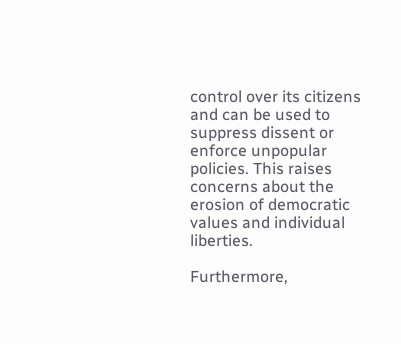control over its citizens and can be used to suppress dissent or enforce unpopular policies. This raises concerns about the erosion of democratic values and individual liberties.

Furthermore,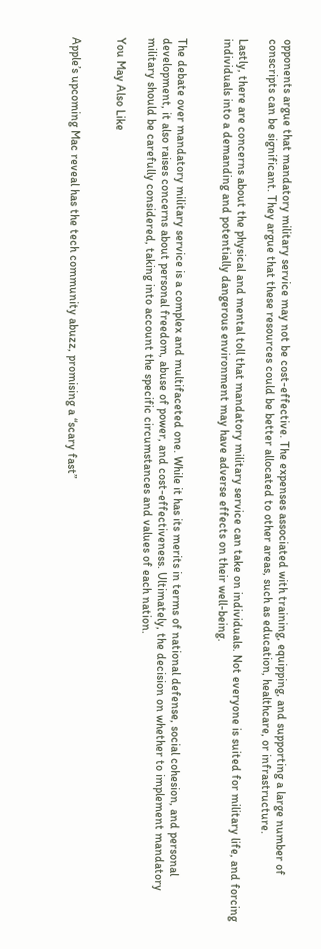opponents argue that mandatory military service may not be cost-effective. The expenses associated with training, equipping, and supporting a large number of conscripts can be significant. They argue that these resources could be better allocated to other areas, such as education, healthcare, or infrastructure.

Lastly, there are concerns about the physical and mental toll that mandatory military service can take on individuals. Not everyone is suited for military life, and forcing individuals into a demanding and potentially dangerous environment may have adverse effects on their well-being.


The debate over mandatory military service is a complex and multifaceted one. While it has its merits in terms of national defense, social cohesion, and personal development, it also raises concerns about personal freedom, abuse of power, and cost-effectiveness. Ultimately, the decision on whether to implement mandatory military should be carefully considered, taking into account the specific circumstances and values of each nation.

You May Also Like


Apple’s upcoming Mac reveal has the tech community abuzz, promising a “scary fast”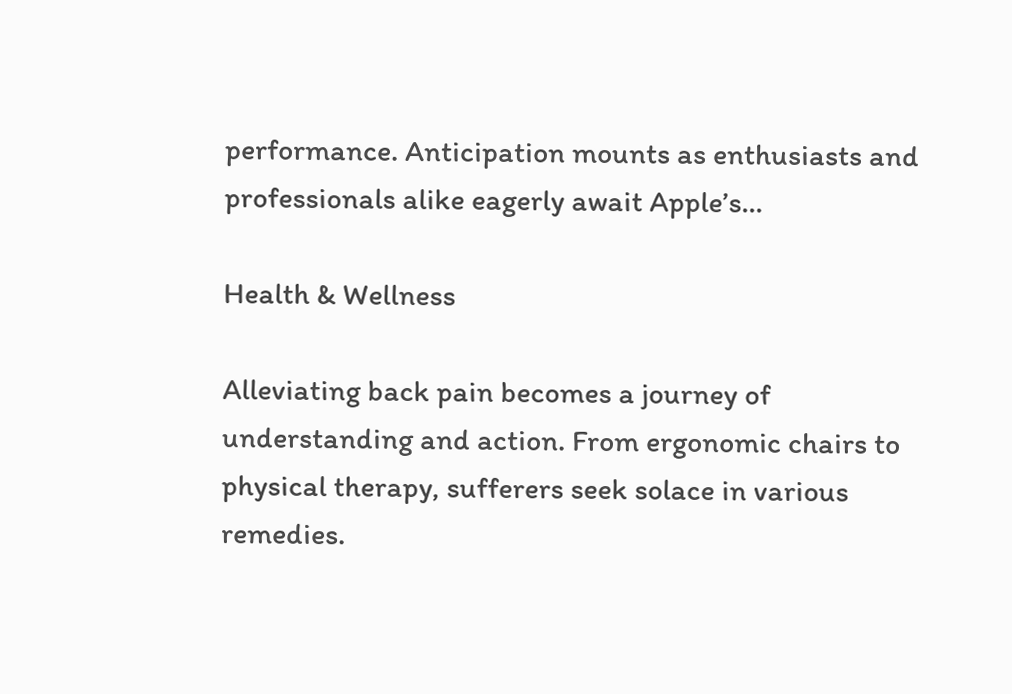performance. Anticipation mounts as enthusiasts and professionals alike eagerly await Apple’s...

Health & Wellness

Alleviating back pain becomes a journey of understanding and action. From ergonomic chairs to physical therapy, sufferers seek solace in various remedies.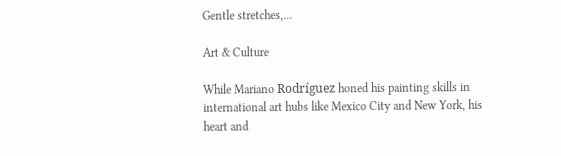Gentle stretches,...

Art & Culture

While Mariano Rodríguez honed his painting skills in international art hubs like Mexico City and New York, his heart and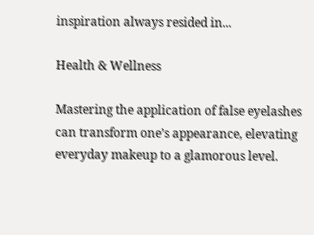inspiration always resided in...

Health & Wellness

Mastering the application of false eyelashes can transform one’s appearance, elevating everyday makeup to a glamorous level.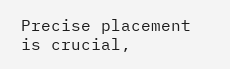Precise placement is crucial,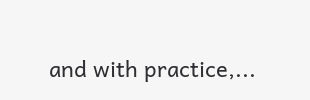and with practice,...